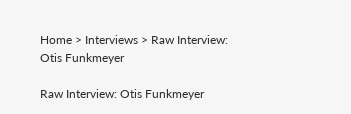Home > Interviews > Raw Interview: Otis Funkmeyer

Raw Interview: Otis Funkmeyer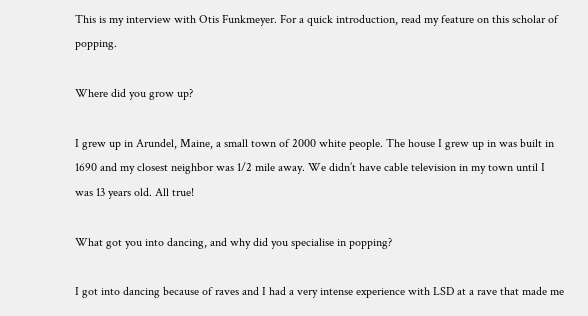This is my interview with Otis Funkmeyer. For a quick introduction, read my feature on this scholar of popping.

Where did you grow up?

I grew up in Arundel, Maine, a small town of 2000 white people. The house I grew up in was built in 1690 and my closest neighbor was 1/2 mile away. We didn’t have cable television in my town until I was 13 years old. All true!

What got you into dancing, and why did you specialise in popping?

I got into dancing because of raves and I had a very intense experience with LSD at a rave that made me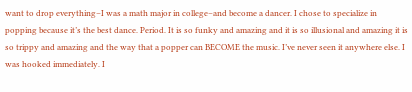want to drop everything–I was a math major in college–and become a dancer. I chose to specialize in popping because it’s the best dance. Period. It is so funky and amazing and it is so illusional and amazing it is so trippy and amazing and the way that a popper can BECOME the music. I’ve never seen it anywhere else. I was hooked immediately. I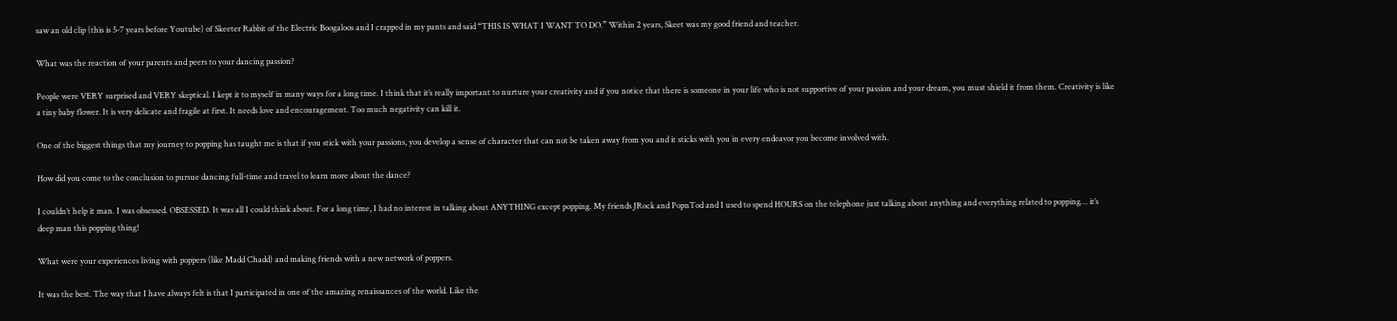saw an old clip (this is 5-7 years before Youtube) of Skeeter Rabbit of the Electric Boogaloos and I crapped in my pants and said “THIS IS WHAT I WANT TO DO.” Within 2 years, Skeet was my good friend and teacher.

What was the reaction of your parents and peers to your dancing passion?

People were VERY surprised and VERY skeptical. I kept it to myself in many ways for a long time. I think that it’s really important to nurture your creativity and if you notice that there is someone in your life who is not supportive of your passion and your dream, you must shield it from them. Creativity is like a tiny baby flower. It is very delicate and fragile at first. It needs love and encouragement. Too much negativity can kill it.

One of the biggest things that my journey to popping has taught me is that if you stick with your passions, you develop a sense of character that can not be taken away from you and it sticks with you in every endeavor you become involved with.

How did you come to the conclusion to pursue dancing full-time and travel to learn more about the dance?

I couldn’t help it man. I was obsessed. OBSESSED. It was all I could think about. For a long time, I had no interest in talking about ANYTHING except popping. My friends JRock and PopnTod and I used to spend HOURS on the telephone just talking about anything and everything related to popping… it’s deep man this popping thing!

What were your experiences living with poppers (like Madd Chadd) and making friends with a new network of poppers.

It was the best. The way that I have always felt is that I participated in one of the amazing renaissances of the world. Like the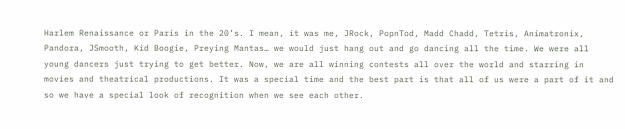Harlem Renaissance or Paris in the 20’s. I mean, it was me, JRock, PopnTod, Madd Chadd, Tetris, Animatronix, Pandora, JSmooth, Kid Boogie, Preying Mantas… we would just hang out and go dancing all the time. We were all young dancers just trying to get better. Now, we are all winning contests all over the world and starring in movies and theatrical productions. It was a special time and the best part is that all of us were a part of it and so we have a special look of recognition when we see each other.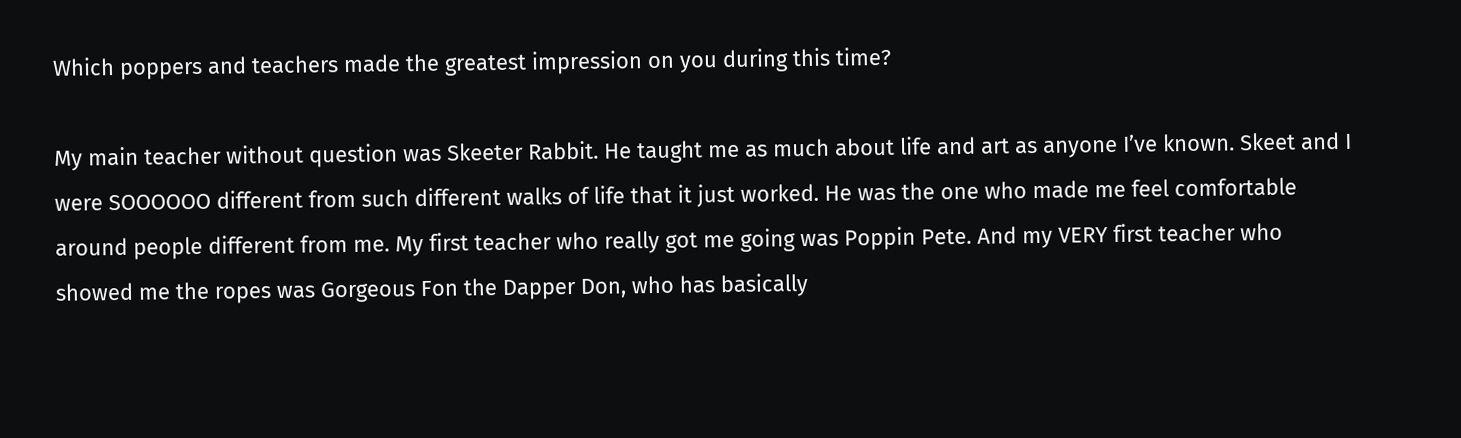Which poppers and teachers made the greatest impression on you during this time?

My main teacher without question was Skeeter Rabbit. He taught me as much about life and art as anyone I’ve known. Skeet and I were SOOOOOO different from such different walks of life that it just worked. He was the one who made me feel comfortable around people different from me. My first teacher who really got me going was Poppin Pete. And my VERY first teacher who showed me the ropes was Gorgeous Fon the Dapper Don, who has basically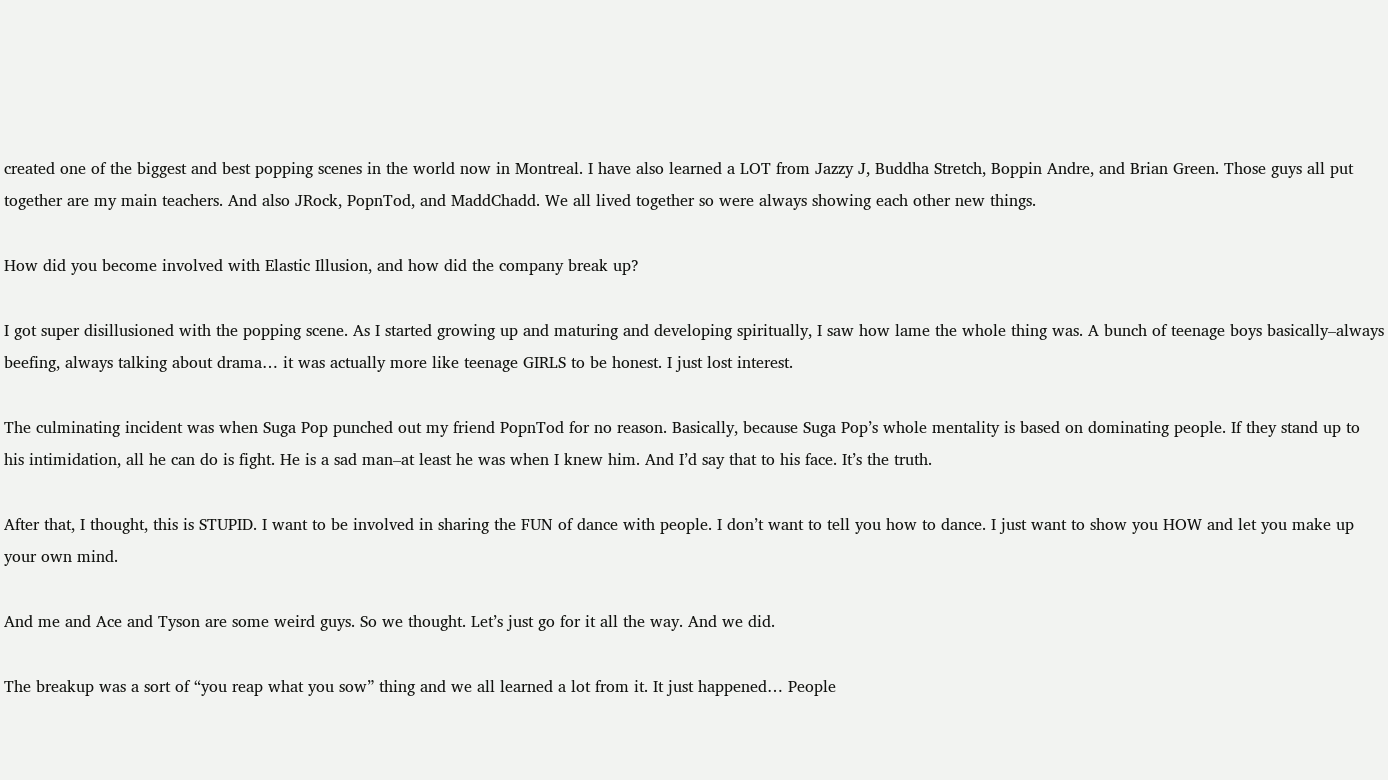created one of the biggest and best popping scenes in the world now in Montreal. I have also learned a LOT from Jazzy J, Buddha Stretch, Boppin Andre, and Brian Green. Those guys all put together are my main teachers. And also JRock, PopnTod, and MaddChadd. We all lived together so were always showing each other new things.

How did you become involved with Elastic Illusion, and how did the company break up?

I got super disillusioned with the popping scene. As I started growing up and maturing and developing spiritually, I saw how lame the whole thing was. A bunch of teenage boys basically–always beefing, always talking about drama… it was actually more like teenage GIRLS to be honest. I just lost interest.

The culminating incident was when Suga Pop punched out my friend PopnTod for no reason. Basically, because Suga Pop’s whole mentality is based on dominating people. If they stand up to his intimidation, all he can do is fight. He is a sad man–at least he was when I knew him. And I’d say that to his face. It’s the truth.

After that, I thought, this is STUPID. I want to be involved in sharing the FUN of dance with people. I don’t want to tell you how to dance. I just want to show you HOW and let you make up your own mind.

And me and Ace and Tyson are some weird guys. So we thought. Let’s just go for it all the way. And we did.

The breakup was a sort of “you reap what you sow” thing and we all learned a lot from it. It just happened… People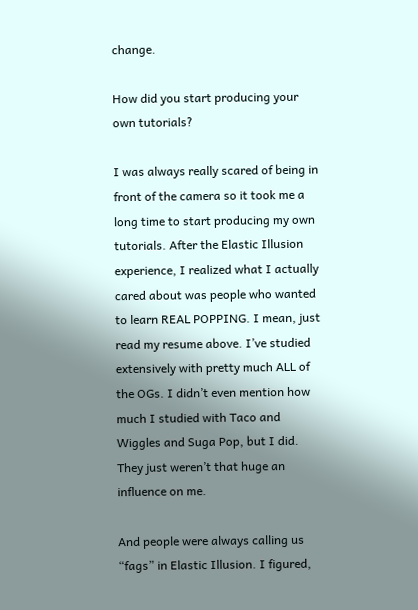change.

How did you start producing your own tutorials?

I was always really scared of being in front of the camera so it took me a long time to start producing my own tutorials. After the Elastic Illusion experience, I realized what I actually cared about was people who wanted to learn REAL POPPING. I mean, just read my resume above. I’ve studied extensively with pretty much ALL of the OGs. I didn’t even mention how much I studied with Taco and Wiggles and Suga Pop, but I did. They just weren’t that huge an influence on me.

And people were always calling us “fags” in Elastic Illusion. I figured,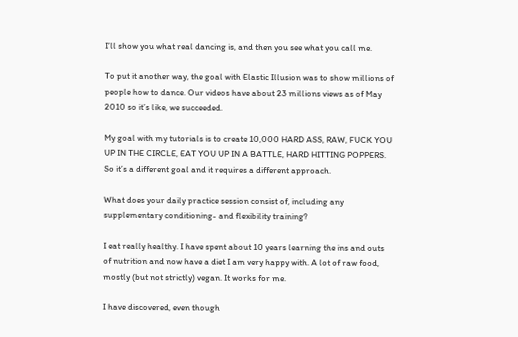I’ll show you what real dancing is, and then you see what you call me.

To put it another way, the goal with Elastic Illusion was to show millions of people how to dance. Our videos have about 23 millions views as of May 2010 so it’s like, we succeeded.

My goal with my tutorials is to create 10,000 HARD ASS, RAW, FUCK YOU UP IN THE CIRCLE, EAT YOU UP IN A BATTLE, HARD HITTING POPPERS. So it’s a different goal and it requires a different approach.

What does your daily practice session consist of, including any supplementary conditioning- and flexibility training?

I eat really healthy. I have spent about 10 years learning the ins and outs of nutrition and now have a diet I am very happy with. A lot of raw food, mostly (but not strictly) vegan. It works for me.

I have discovered, even though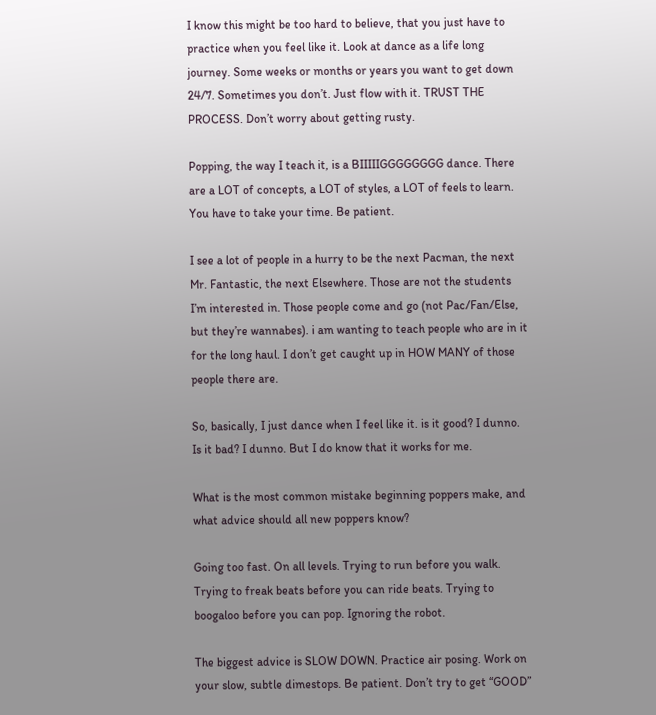I know this might be too hard to believe, that you just have to practice when you feel like it. Look at dance as a life long journey. Some weeks or months or years you want to get down 24/7. Sometimes you don’t. Just flow with it. TRUST THE PROCESS. Don’t worry about getting rusty.

Popping, the way I teach it, is a BIIIIIGGGGGGGG dance. There are a LOT of concepts, a LOT of styles, a LOT of feels to learn. You have to take your time. Be patient.

I see a lot of people in a hurry to be the next Pacman, the next Mr. Fantastic, the next Elsewhere. Those are not the students I’m interested in. Those people come and go (not Pac/Fan/Else, but they’re wannabes). i am wanting to teach people who are in it for the long haul. I don’t get caught up in HOW MANY of those people there are.

So, basically, I just dance when I feel like it. is it good? I dunno. Is it bad? I dunno. But I do know that it works for me.

What is the most common mistake beginning poppers make, and what advice should all new poppers know?

Going too fast. On all levels. Trying to run before you walk. Trying to freak beats before you can ride beats. Trying to boogaloo before you can pop. Ignoring the robot.

The biggest advice is SLOW DOWN. Practice air posing. Work on your slow, subtle dimestops. Be patient. Don’t try to get “GOOD”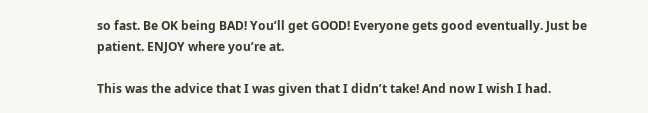so fast. Be OK being BAD! You’ll get GOOD! Everyone gets good eventually. Just be patient. ENJOY where you’re at.

This was the advice that I was given that I didn’t take! And now I wish I had.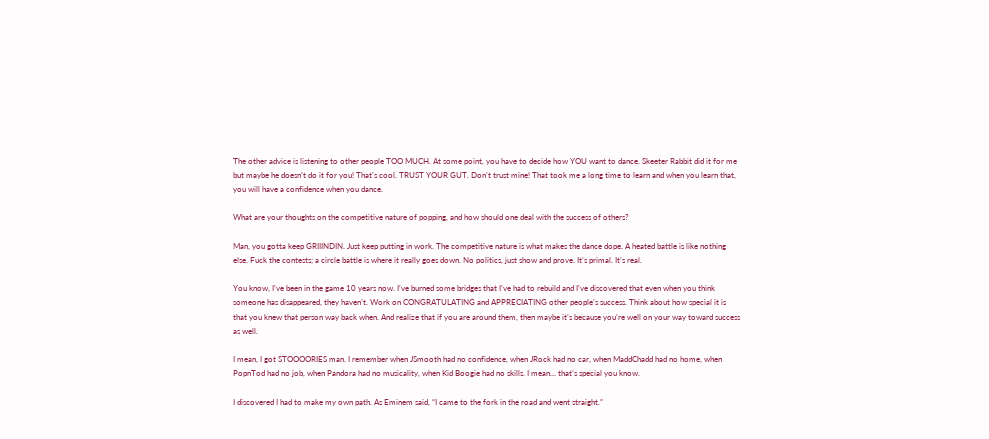The other advice is listening to other people TOO MUCH. At some point, you have to decide how YOU want to dance. Skeeter Rabbit did it for me but maybe he doesn’t do it for you! That’s cool. TRUST YOUR GUT. Don’t trust mine! That took me a long time to learn and when you learn that, you will have a confidence when you dance.

What are your thoughts on the competitive nature of popping, and how should one deal with the success of others?

Man, you gotta keep GRIIINDIN. Just keep putting in work. The competitive nature is what makes the dance dope. A heated battle is like nothing else. Fuck the contests; a circle battle is where it really goes down. No politics, just show and prove. It’s primal. It’s real.

You know, I’ve been in the game 10 years now. I’ve burned some bridges that I’ve had to rebuild and I’ve discovered that even when you think someone has disappeared, they haven’t. Work on CONGRATULATING and APPRECIATING other people’s success. Think about how special it is that you knew that person way back when. And realize that if you are around them, then maybe it’s because you’re well on your way toward success as well.

I mean, I got STOOOORIES man. I remember when JSmooth had no confidence, when JRock had no car, when MaddChadd had no home, when PopnTod had no job, when Pandora had no musicality, when Kid Boogie had no skills. I mean… that’s special you know.

I discovered I had to make my own path. As Eminem said, “I came to the fork in the road and went straight.”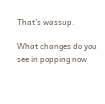That’s wassup.

What changes do you see in popping now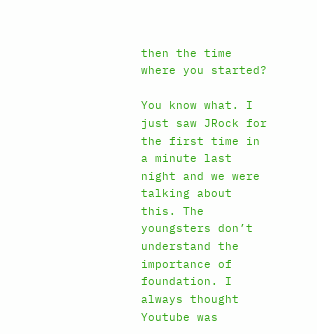then the time where you started?

You know what. I just saw JRock for the first time in a minute last night and we were talking about this. The youngsters don’t understand the importance of foundation. I always thought Youtube was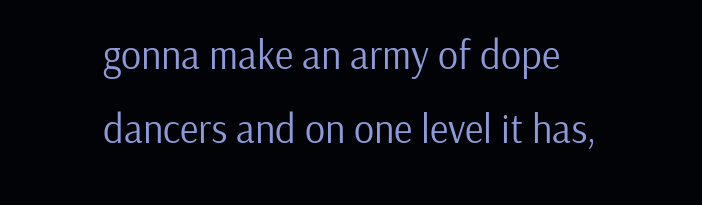gonna make an army of dope dancers and on one level it has,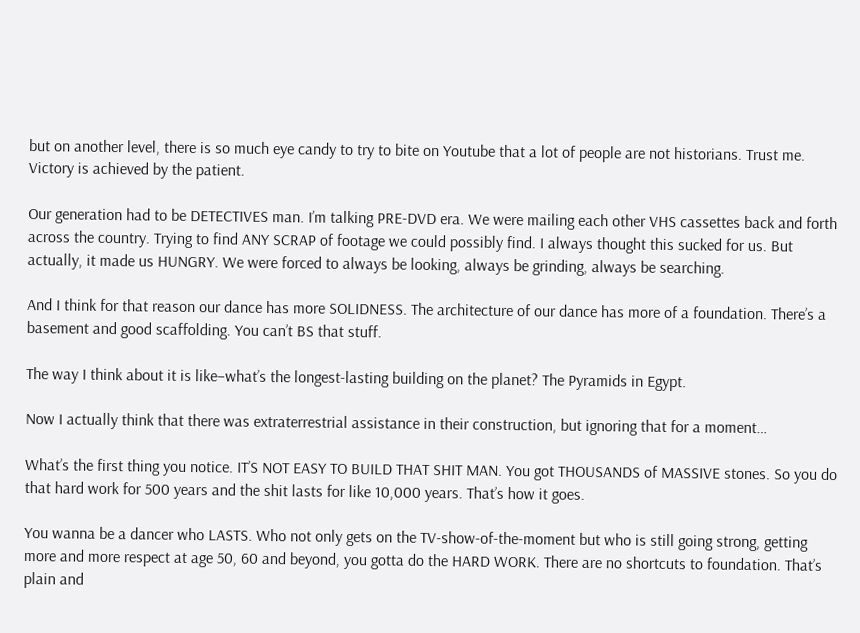but on another level, there is so much eye candy to try to bite on Youtube that a lot of people are not historians. Trust me. Victory is achieved by the patient.

Our generation had to be DETECTIVES man. I’m talking PRE-DVD era. We were mailing each other VHS cassettes back and forth across the country. Trying to find ANY SCRAP of footage we could possibly find. I always thought this sucked for us. But actually, it made us HUNGRY. We were forced to always be looking, always be grinding, always be searching.

And I think for that reason our dance has more SOLIDNESS. The architecture of our dance has more of a foundation. There’s a basement and good scaffolding. You can’t BS that stuff.

The way I think about it is like–what’s the longest-lasting building on the planet? The Pyramids in Egypt.

Now I actually think that there was extraterrestrial assistance in their construction, but ignoring that for a moment…

What’s the first thing you notice. IT’S NOT EASY TO BUILD THAT SHIT MAN. You got THOUSANDS of MASSIVE stones. So you do that hard work for 500 years and the shit lasts for like 10,000 years. That’s how it goes.

You wanna be a dancer who LASTS. Who not only gets on the TV-show-of-the-moment but who is still going strong, getting more and more respect at age 50, 60 and beyond, you gotta do the HARD WORK. There are no shortcuts to foundation. That’s plain and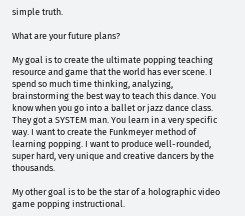simple truth.

What are your future plans?

My goal is to create the ultimate popping teaching resource and game that the world has ever scene. I spend so much time thinking, analyzing, brainstorming the best way to teach this dance. You know when you go into a ballet or jazz dance class. They got a SYSTEM man. You learn in a very specific way. I want to create the Funkmeyer method of learning popping. I want to produce well-rounded, super hard, very unique and creative dancers by the thousands.

My other goal is to be the star of a holographic video game popping instructional.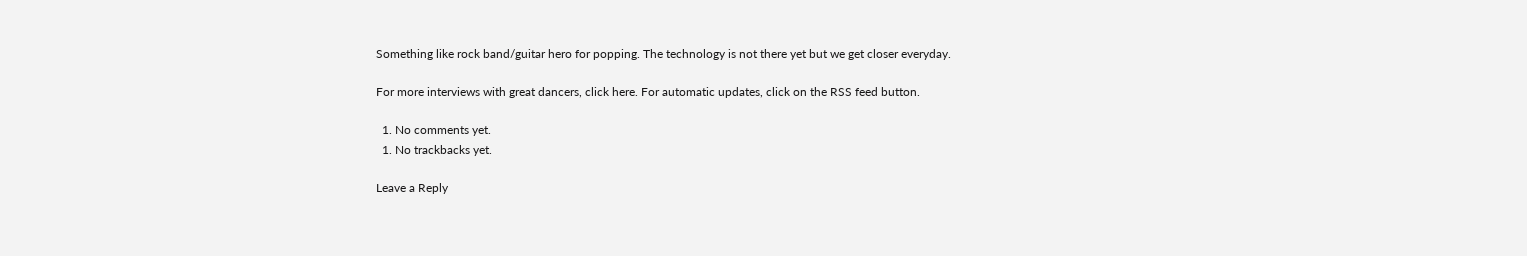Something like rock band/guitar hero for popping. The technology is not there yet but we get closer everyday.

For more interviews with great dancers, click here. For automatic updates, click on the RSS feed button.

  1. No comments yet.
  1. No trackbacks yet.

Leave a Reply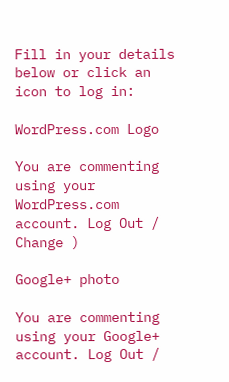Fill in your details below or click an icon to log in:

WordPress.com Logo

You are commenting using your WordPress.com account. Log Out /  Change )

Google+ photo

You are commenting using your Google+ account. Log Out /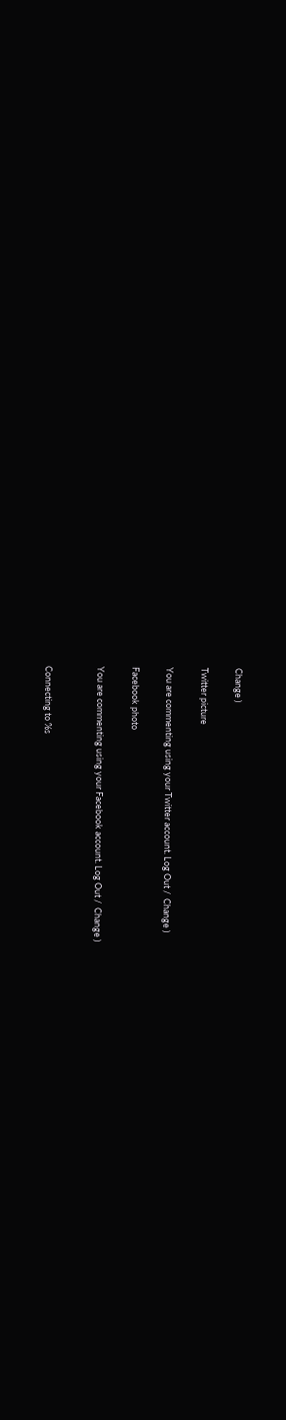Change )

Twitter picture

You are commenting using your Twitter account. Log Out /  Change )

Facebook photo

You are commenting using your Facebook account. Log Out /  Change )


Connecting to %s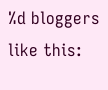%d bloggers like this: